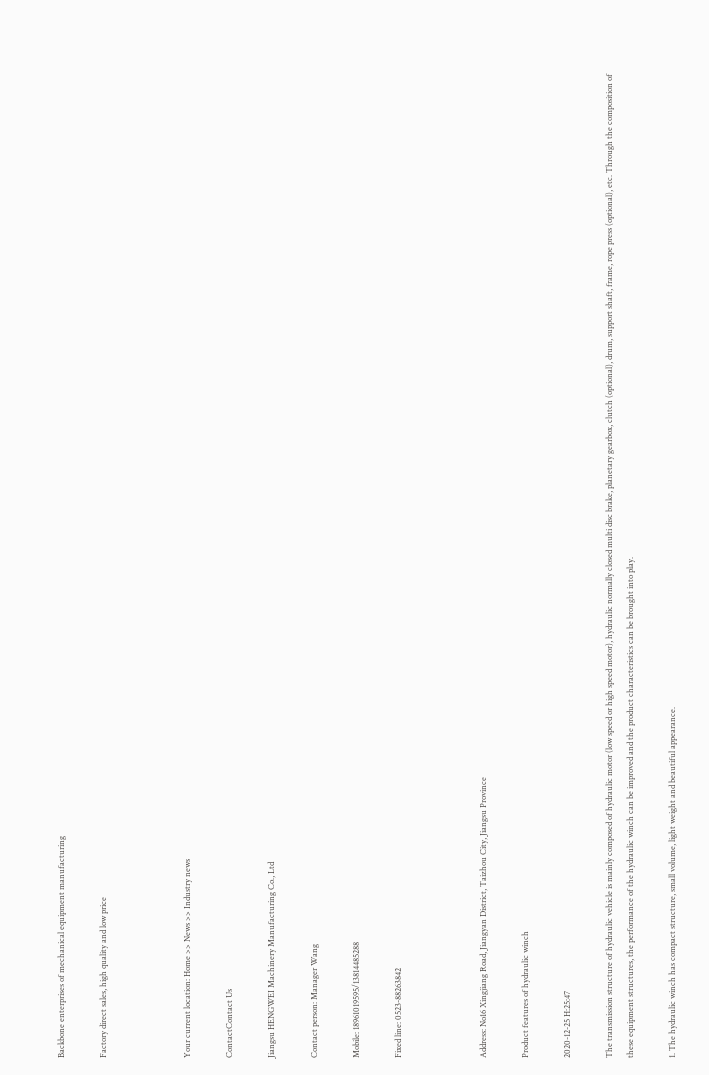Backbone enterprises of mechanical equipment manufacturing

Factory direct sales, high quality and low price



Your current location: Home >> News >> Industry news

ContactContact Us

Jiangsu HENGWEI Machinery Manufacturing Co., Ltd

Contact person: Manager Wang

Mobile: 18961019595/13814485288

Fixed line: 0523-88263842



Address: No16 Xingjiang Road, Jiangyan District, Taizhou City, Jiangsu Province

Product features of hydraulic winch

2020-12-25 H:25:47

The transmission structure of hydraulic vehicle is mainly composed of hydraulic motor (low speed or high speed motor), hydraulic normally closed multi disc brake, planetary gearbox, clutch (optional), drum, support shaft, frame, rope press (optional), etc. Through the composition of these equipment structures, the performance of the hydraulic winch can be improved and the product characteristics can be brought into play.

1. The hydraulic winch has compact structure, small volume, light weight and beautiful appearance.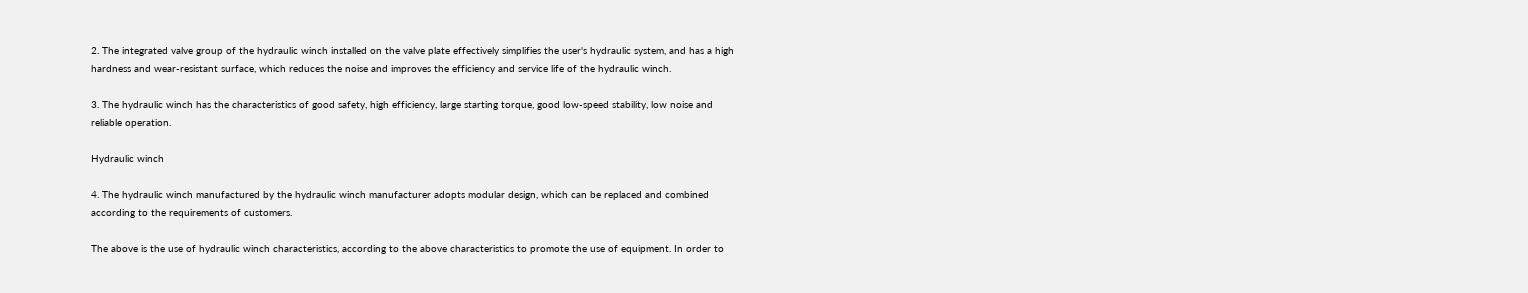2. The integrated valve group of the hydraulic winch installed on the valve plate effectively simplifies the user's hydraulic system, and has a high hardness and wear-resistant surface, which reduces the noise and improves the efficiency and service life of the hydraulic winch.

3. The hydraulic winch has the characteristics of good safety, high efficiency, large starting torque, good low-speed stability, low noise and reliable operation.

Hydraulic winch

4. The hydraulic winch manufactured by the hydraulic winch manufacturer adopts modular design, which can be replaced and combined according to the requirements of customers.

The above is the use of hydraulic winch characteristics, according to the above characteristics to promote the use of equipment. In order to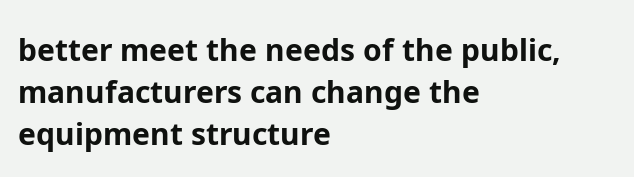better meet the needs of the public, manufacturers can change the equipment structure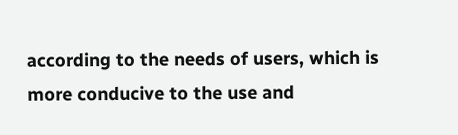according to the needs of users, which is more conducive to the use and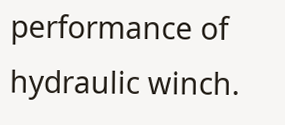performance of hydraulic winch.